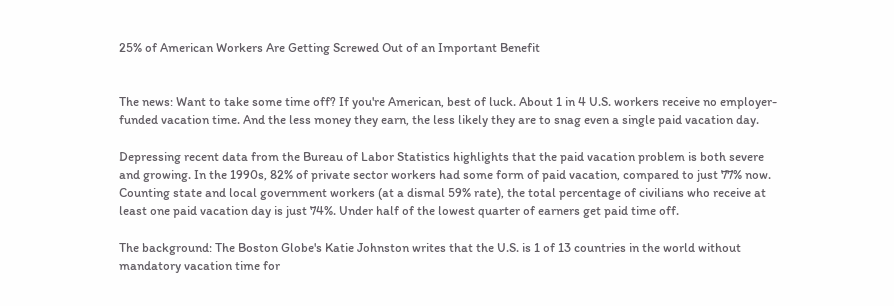25% of American Workers Are Getting Screwed Out of an Important Benefit


The news: Want to take some time off? If you're American, best of luck. About 1 in 4 U.S. workers receive no employer-funded vacation time. And the less money they earn, the less likely they are to snag even a single paid vacation day.

Depressing recent data from the Bureau of Labor Statistics highlights that the paid vacation problem is both severe and growing. In the 1990s, 82% of private sector workers had some form of paid vacation, compared to just 77% now. Counting state and local government workers (at a dismal 59% rate), the total percentage of civilians who receive at least one paid vacation day is just 74%. Under half of the lowest quarter of earners get paid time off.

The background: The Boston Globe's Katie Johnston writes that the U.S. is 1 of 13 countries in the world without mandatory vacation time for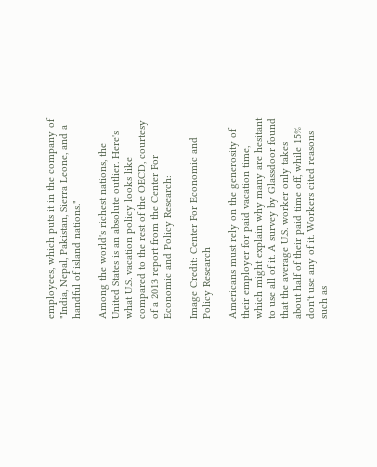employees, which puts it in the company of "India, Nepal, Pakistan, Sierra Leone, and a handful of island nations."

Among the world's richest nations, the United States is an absolute outlier. Here's what U.S. vacation policy looks like compared to the rest of the OECD, courtesy of a 2013 report from the Center For Economic and Policy Research:

Image Credit: Center For Economic and Policy Research

Americans must rely on the generosity of their employer for paid vacation time, which might explain why many are hesitant to use all of it. A survey by Glassdoor found that the average U.S. worker only takes about half of their paid time off, while 15% don't use any of it. Workers cited reasons such as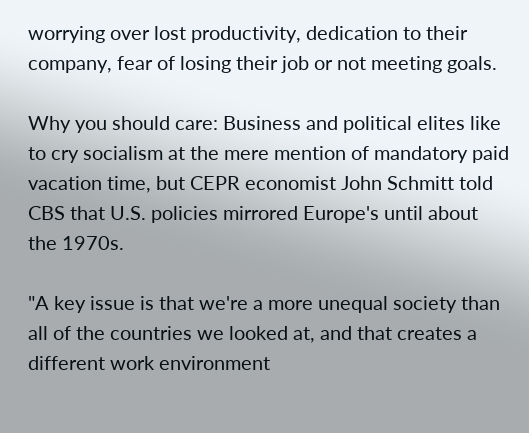worrying over lost productivity, dedication to their company, fear of losing their job or not meeting goals.

Why you should care: Business and political elites like to cry socialism at the mere mention of mandatory paid vacation time, but CEPR economist John Schmitt told CBS that U.S. policies mirrored Europe's until about the 1970s.

"A key issue is that we're a more unequal society than all of the countries we looked at, and that creates a different work environment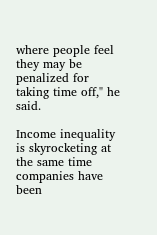where people feel they may be penalized for taking time off," he said.

Income inequality is skyrocketing at the same time companies have been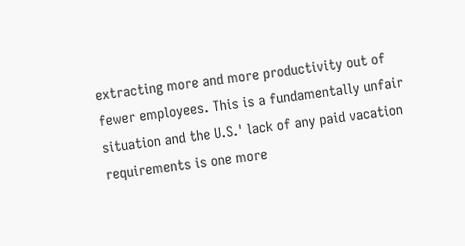extracting more and more productivity out of fewer employees. This is a fundamentally unfair situation and the U.S.' lack of any paid vacation requirements is one more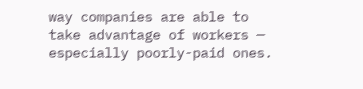way companies are able to take advantage of workers — especially poorly-paid ones.